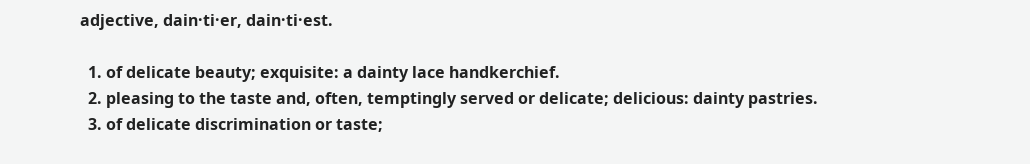adjective, dain·ti·er, dain·ti·est.

  1. of delicate beauty; exquisite: a dainty lace handkerchief.
  2. pleasing to the taste and, often, temptingly served or delicate; delicious: dainty pastries.
  3. of delicate discrimination or taste;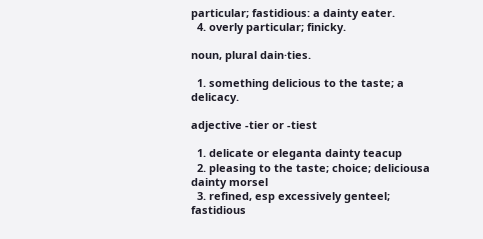particular; fastidious: a dainty eater.
  4. overly particular; finicky.

noun, plural dain·ties.

  1. something delicious to the taste; a delicacy.

adjective -tier or -tiest

  1. delicate or eleganta dainty teacup
  2. pleasing to the taste; choice; deliciousa dainty morsel
  3. refined, esp excessively genteel; fastidious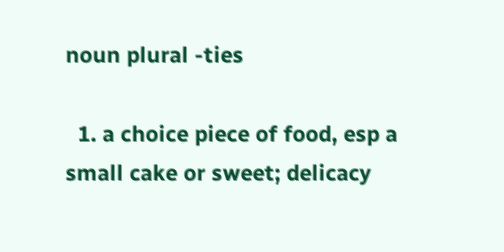noun plural -ties

  1. a choice piece of food, esp a small cake or sweet; delicacy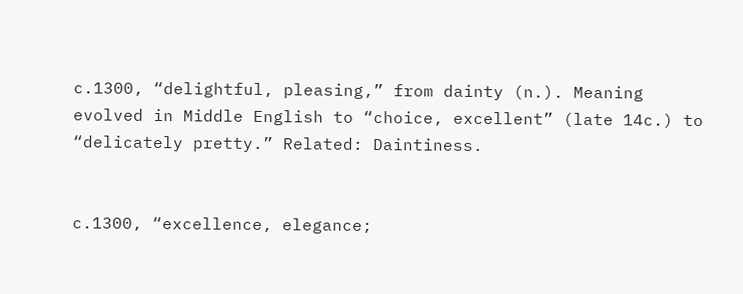c.1300, “delightful, pleasing,” from dainty (n.). Meaning evolved in Middle English to “choice, excellent” (late 14c.) to “delicately pretty.” Related: Daintiness.


c.1300, “excellence, elegance;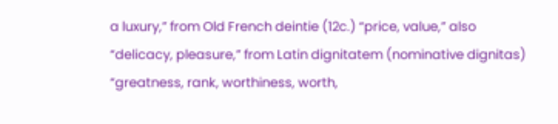a luxury,” from Old French deintie (12c.) “price, value,” also “delicacy, pleasure,” from Latin dignitatem (nominative dignitas) “greatness, rank, worthiness, worth,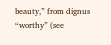beauty,” from dignus “worthy” (see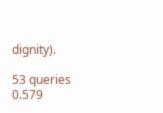dignity).

53 queries 0.579